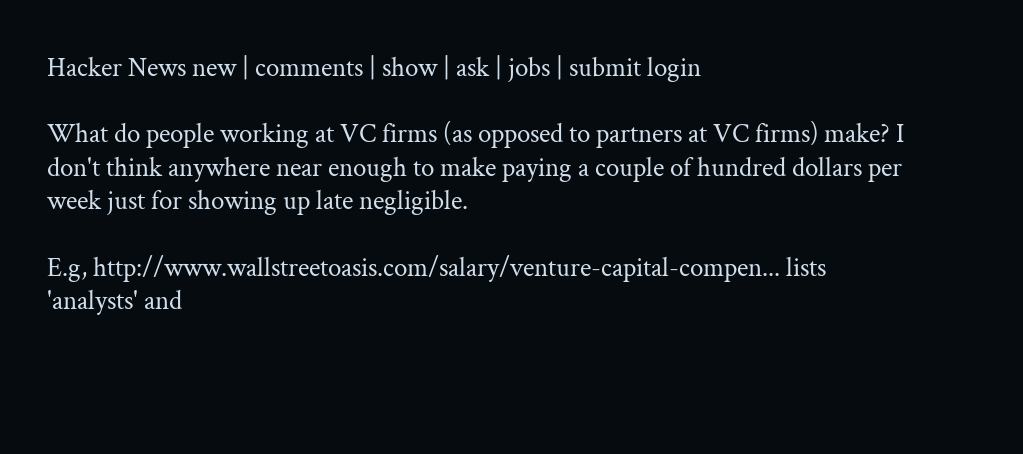Hacker News new | comments | show | ask | jobs | submit login

What do people working at VC firms (as opposed to partners at VC firms) make? I don't think anywhere near enough to make paying a couple of hundred dollars per week just for showing up late negligible.

E.g, http://www.wallstreetoasis.com/salary/venture-capital-compen... lists 'analysts' and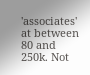'associates' at between 80 and 250k. Not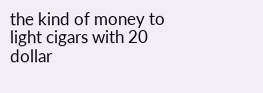the kind of money to light cigars with 20 dollar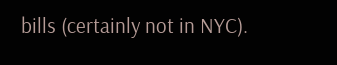bills (certainly not in NYC).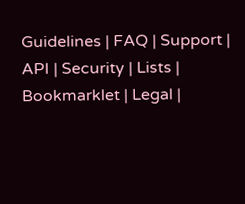Guidelines | FAQ | Support | API | Security | Lists | Bookmarklet | Legal |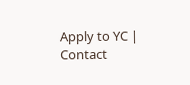Apply to YC | Contact